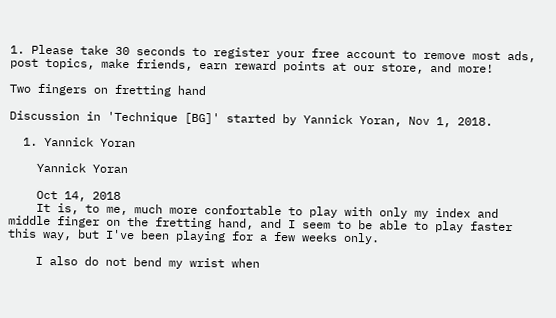1. Please take 30 seconds to register your free account to remove most ads, post topics, make friends, earn reward points at our store, and more!

Two fingers on fretting hand

Discussion in 'Technique [BG]' started by Yannick Yoran, Nov 1, 2018.

  1. Yannick Yoran

    Yannick Yoran

    Oct 14, 2018
    It is, to me, much more confortable to play with only my index and middle finger on the fretting hand, and I seem to be able to play faster this way, but I've been playing for a few weeks only.

    I also do not bend my wrist when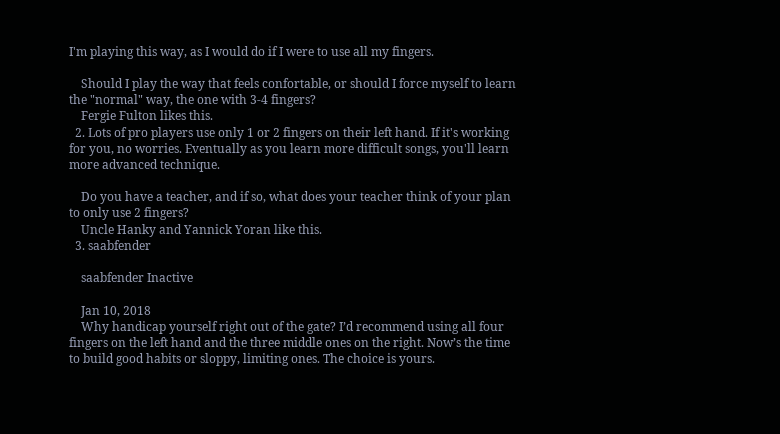I'm playing this way, as I would do if I were to use all my fingers.

    Should I play the way that feels confortable, or should I force myself to learn the "normal" way, the one with 3-4 fingers?
    Fergie Fulton likes this.
  2. Lots of pro players use only 1 or 2 fingers on their left hand. If it's working for you, no worries. Eventually as you learn more difficult songs, you'll learn more advanced technique.

    Do you have a teacher, and if so, what does your teacher think of your plan to only use 2 fingers?
    Uncle Hanky and Yannick Yoran like this.
  3. saabfender

    saabfender Inactive

    Jan 10, 2018
    Why handicap yourself right out of the gate? I’d recommend using all four fingers on the left hand and the three middle ones on the right. Now’s the time to build good habits or sloppy, limiting ones. The choice is yours.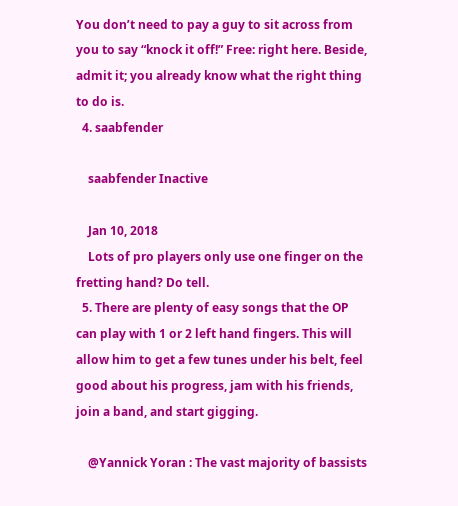You don’t need to pay a guy to sit across from you to say “knock it off!” Free: right here. Beside, admit it; you already know what the right thing to do is.
  4. saabfender

    saabfender Inactive

    Jan 10, 2018
    Lots of pro players only use one finger on the fretting hand? Do tell.
  5. There are plenty of easy songs that the OP can play with 1 or 2 left hand fingers. This will allow him to get a few tunes under his belt, feel good about his progress, jam with his friends, join a band, and start gigging.

    @Yannick Yoran : The vast majority of bassists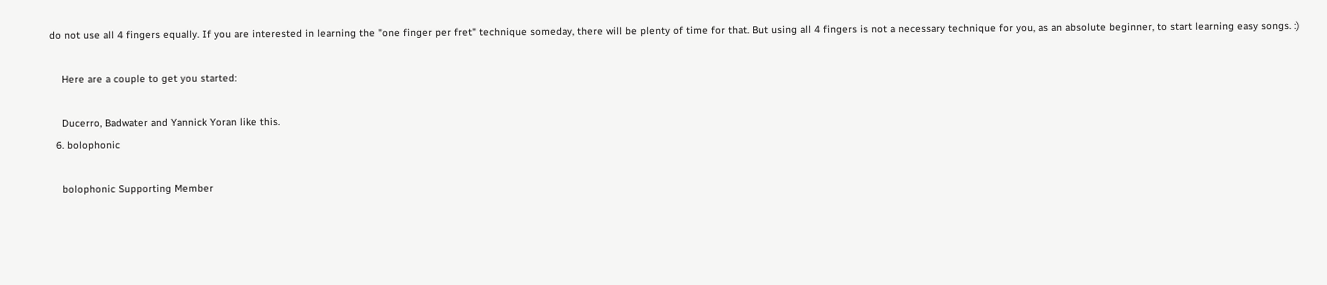do not use all 4 fingers equally. If you are interested in learning the "one finger per fret" technique someday, there will be plenty of time for that. But using all 4 fingers is not a necessary technique for you, as an absolute beginner, to start learning easy songs. :)

    Here are a couple to get you started:

    Ducerro, Badwater and Yannick Yoran like this.
  6. bolophonic

    bolophonic Supporting Member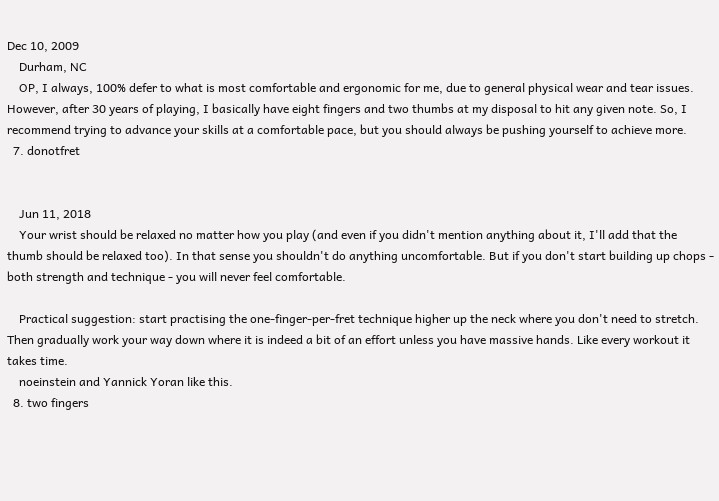Dec 10, 2009
    Durham, NC
    OP, I always, 100% defer to what is most comfortable and ergonomic for me, due to general physical wear and tear issues. However, after 30 years of playing, I basically have eight fingers and two thumbs at my disposal to hit any given note. So, I recommend trying to advance your skills at a comfortable pace, but you should always be pushing yourself to achieve more.
  7. donotfret


    Jun 11, 2018
    Your wrist should be relaxed no matter how you play (and even if you didn't mention anything about it, I'll add that the thumb should be relaxed too). In that sense you shouldn't do anything uncomfortable. But if you don't start building up chops - both strength and technique - you will never feel comfortable.

    Practical suggestion: start practising the one-finger-per-fret technique higher up the neck where you don't need to stretch. Then gradually work your way down where it is indeed a bit of an effort unless you have massive hands. Like every workout it takes time.
    noeinstein and Yannick Yoran like this.
  8. two fingers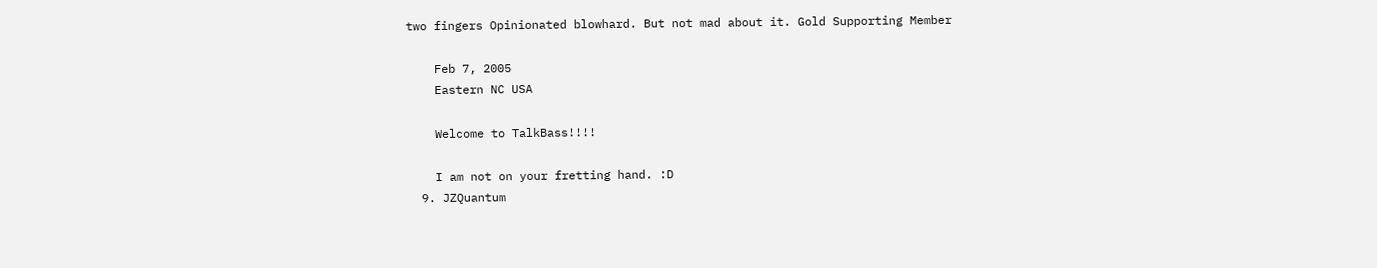two fingers Opinionated blowhard. But not mad about it. Gold Supporting Member

    Feb 7, 2005
    Eastern NC USA

    Welcome to TalkBass!!!!

    I am not on your fretting hand. :D
  9. JZQuantum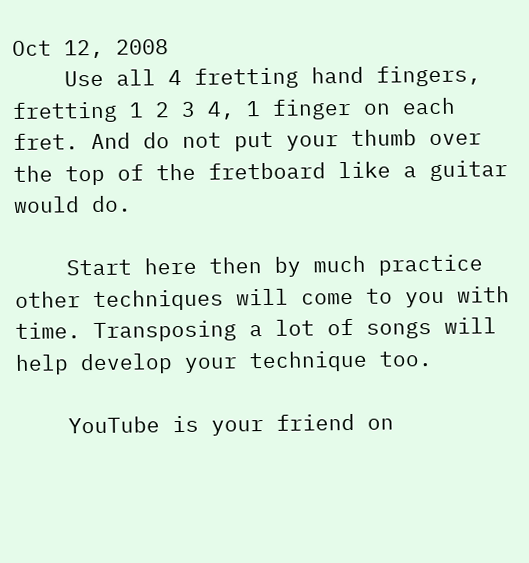Oct 12, 2008
    Use all 4 fretting hand fingers, fretting 1 2 3 4, 1 finger on each fret. And do not put your thumb over the top of the fretboard like a guitar would do.

    Start here then by much practice other techniques will come to you with time. Transposing a lot of songs will help develop your technique too.

    YouTube is your friend on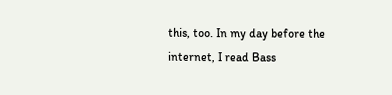this, too. In my day before the internet, I read Bass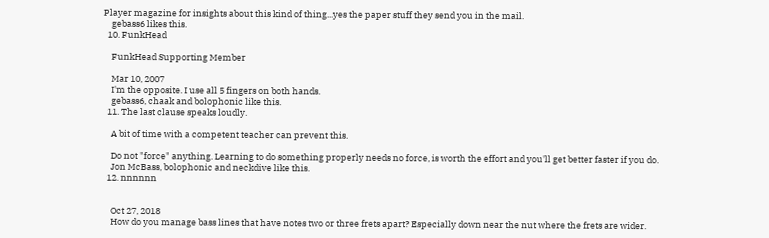Player magazine for insights about this kind of thing...yes the paper stuff they send you in the mail.
    gebass6 likes this.
  10. FunkHead

    FunkHead Supporting Member

    Mar 10, 2007
    I'm the opposite. I use all 5 fingers on both hands.
    gebass6, chaak and bolophonic like this.
  11. The last clause speaks loudly.

    A bit of time with a competent teacher can prevent this.

    Do not "force" anything. Learning to do something properly needs no force, is worth the effort and you'll get better faster if you do.
    Jon McBass, bolophonic and neckdive like this.
  12. nnnnnn


    Oct 27, 2018
    How do you manage bass lines that have notes two or three frets apart? Especially down near the nut where the frets are wider.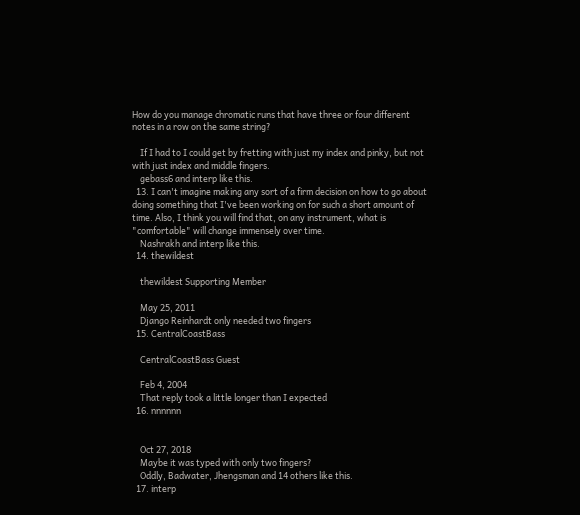How do you manage chromatic runs that have three or four different notes in a row on the same string?

    If I had to I could get by fretting with just my index and pinky, but not with just index and middle fingers.
    gebass6 and interp like this.
  13. I can't imagine making any sort of a firm decision on how to go about doing something that I've been working on for such a short amount of time. Also, I think you will find that, on any instrument, what is "comfortable" will change immensely over time.
    Nashrakh and interp like this.
  14. thewildest

    thewildest Supporting Member

    May 25, 2011
    Django Reinhardt only needed two fingers
  15. CentralCoastBass

    CentralCoastBass Guest

    Feb 4, 2004
    That reply took a little longer than I expected
  16. nnnnnn


    Oct 27, 2018
    Maybe it was typed with only two fingers?
    Oddly, Badwater, Jhengsman and 14 others like this.
  17. interp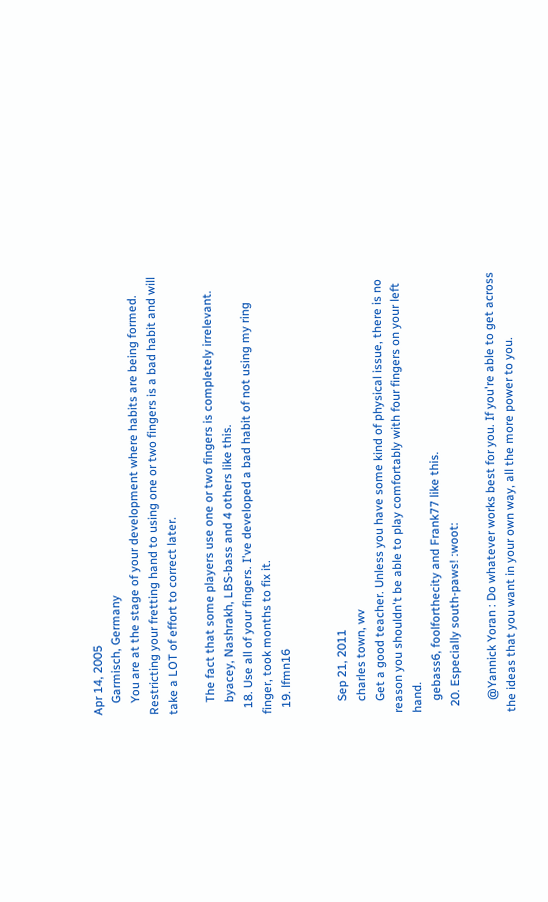Apr 14, 2005
    Garmisch, Germany
    You are at the stage of your development where habits are being formed. Restricting your fretting hand to using one or two fingers is a bad habit and will take a LOT of effort to correct later.

    The fact that some players use one or two fingers is completely irrelevant.
    byacey, Nashrakh, LBS-bass and 4 others like this.
  18. Use all of your fingers. I've developed a bad habit of not using my ring finger, took months to fix it.
  19. lfmn16


    Sep 21, 2011
    charles town, wv
    Get a good teacher. Unless you have some kind of physical issue, there is no reason you shouldn't be able to play comfortably with four fingers on your left hand.
    gebass6, foolforthecity and Frank77 like this.
  20. Especially south-paws! :woot:

    @Yannick Yoran : Do whatever works best for you. If you're able to get across the ideas that you want in your own way, all the more power to you.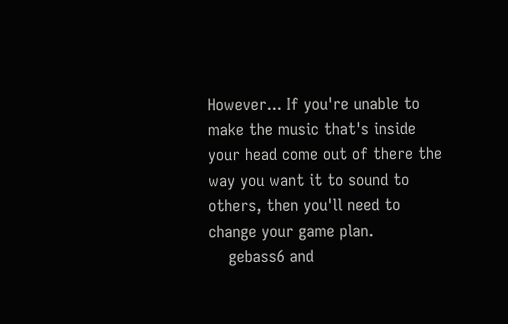However... If you're unable to make the music that's inside your head come out of there the way you want it to sound to others, then you'll need to change your game plan.
    gebass6 and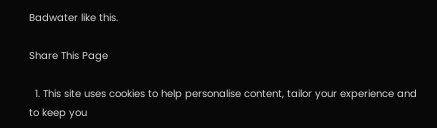Badwater like this.

Share This Page

  1. This site uses cookies to help personalise content, tailor your experience and to keep you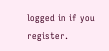logged in if you register.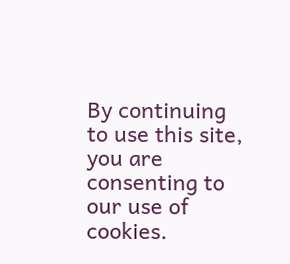By continuing to use this site, you are consenting to our use of cookies.